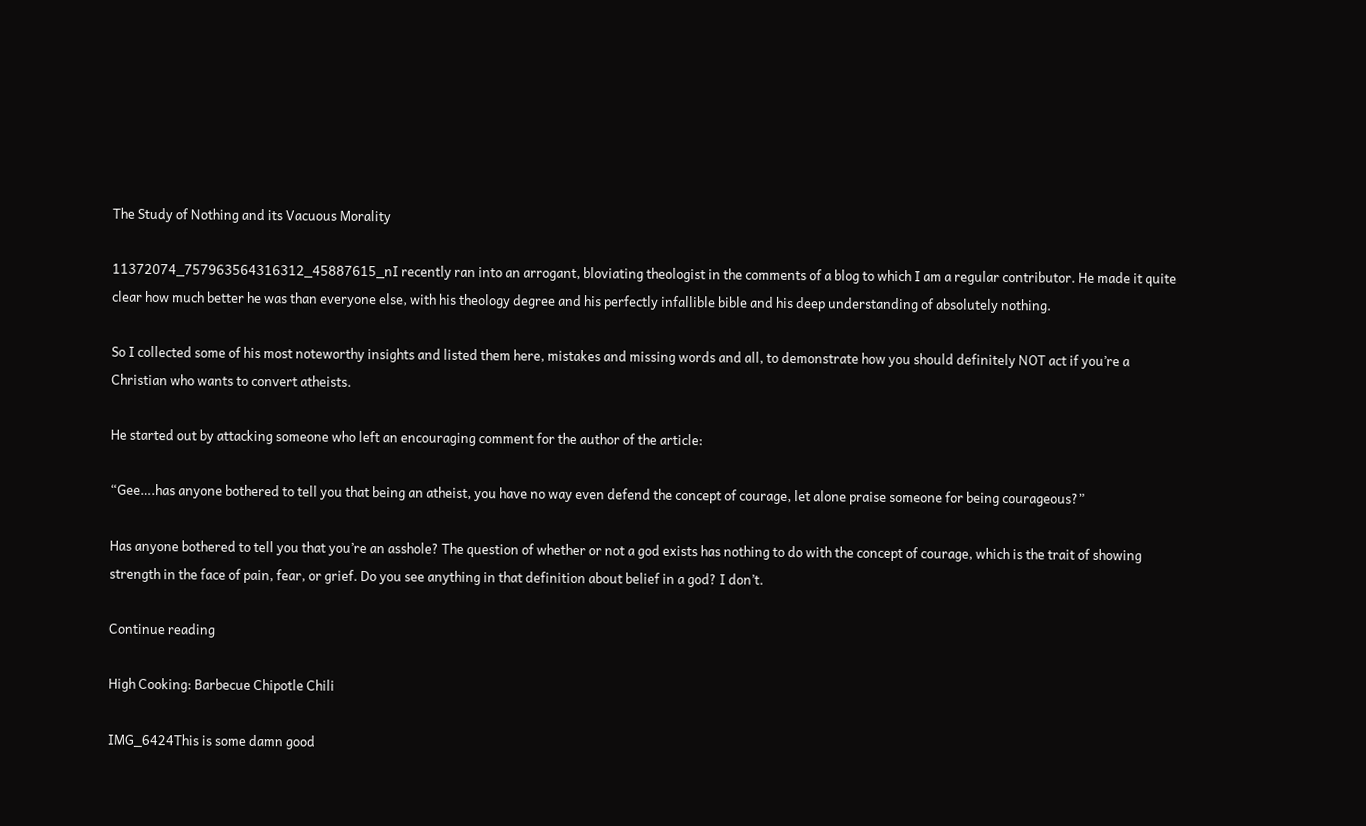The Study of Nothing and its Vacuous Morality

11372074_757963564316312_45887615_nI recently ran into an arrogant, bloviating theologist in the comments of a blog to which I am a regular contributor. He made it quite clear how much better he was than everyone else, with his theology degree and his perfectly infallible bible and his deep understanding of absolutely nothing.

So I collected some of his most noteworthy insights and listed them here, mistakes and missing words and all, to demonstrate how you should definitely NOT act if you’re a Christian who wants to convert atheists.

He started out by attacking someone who left an encouraging comment for the author of the article:

“Gee….has anyone bothered to tell you that being an atheist, you have no way even defend the concept of courage, let alone praise someone for being courageous?”

Has anyone bothered to tell you that you’re an asshole? The question of whether or not a god exists has nothing to do with the concept of courage, which is the trait of showing strength in the face of pain, fear, or grief. Do you see anything in that definition about belief in a god? I don’t.

Continue reading

High Cooking: Barbecue Chipotle Chili

IMG_6424This is some damn good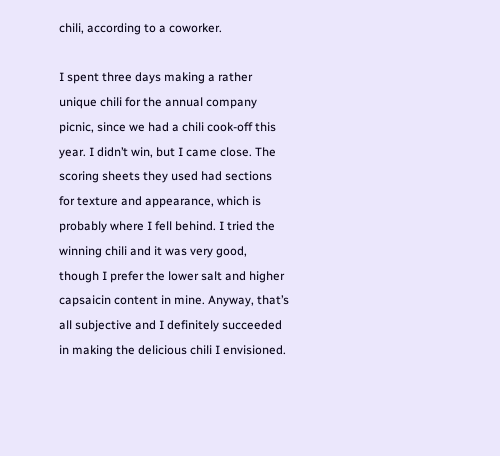chili, according to a coworker.

I spent three days making a rather unique chili for the annual company picnic, since we had a chili cook-off this year. I didn’t win, but I came close. The scoring sheets they used had sections for texture and appearance, which is probably where I fell behind. I tried the winning chili and it was very good, though I prefer the lower salt and higher capsaicin content in mine. Anyway, that’s all subjective and I definitely succeeded in making the delicious chili I envisioned.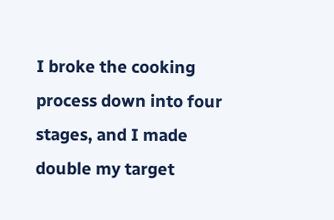I broke the cooking process down into four stages, and I made double my target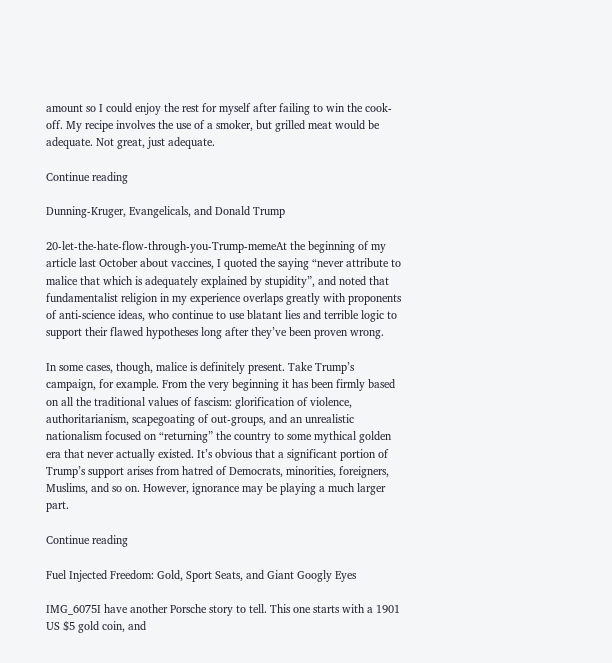amount so I could enjoy the rest for myself after failing to win the cook-off. My recipe involves the use of a smoker, but grilled meat would be adequate. Not great, just adequate.

Continue reading

Dunning-Kruger, Evangelicals, and Donald Trump

20-let-the-hate-flow-through-you-Trump-memeAt the beginning of my article last October about vaccines, I quoted the saying “never attribute to malice that which is adequately explained by stupidity”, and noted that fundamentalist religion in my experience overlaps greatly with proponents of anti-science ideas, who continue to use blatant lies and terrible logic to support their flawed hypotheses long after they’ve been proven wrong.

In some cases, though, malice is definitely present. Take Trump’s campaign, for example. From the very beginning it has been firmly based on all the traditional values of fascism: glorification of violence, authoritarianism, scapegoating of out-groups, and an unrealistic nationalism focused on “returning” the country to some mythical golden era that never actually existed. It’s obvious that a significant portion of Trump’s support arises from hatred of Democrats, minorities, foreigners, Muslims, and so on. However, ignorance may be playing a much larger part.

Continue reading

Fuel Injected Freedom: Gold, Sport Seats, and Giant Googly Eyes

IMG_6075I have another Porsche story to tell. This one starts with a 1901 US $5 gold coin, and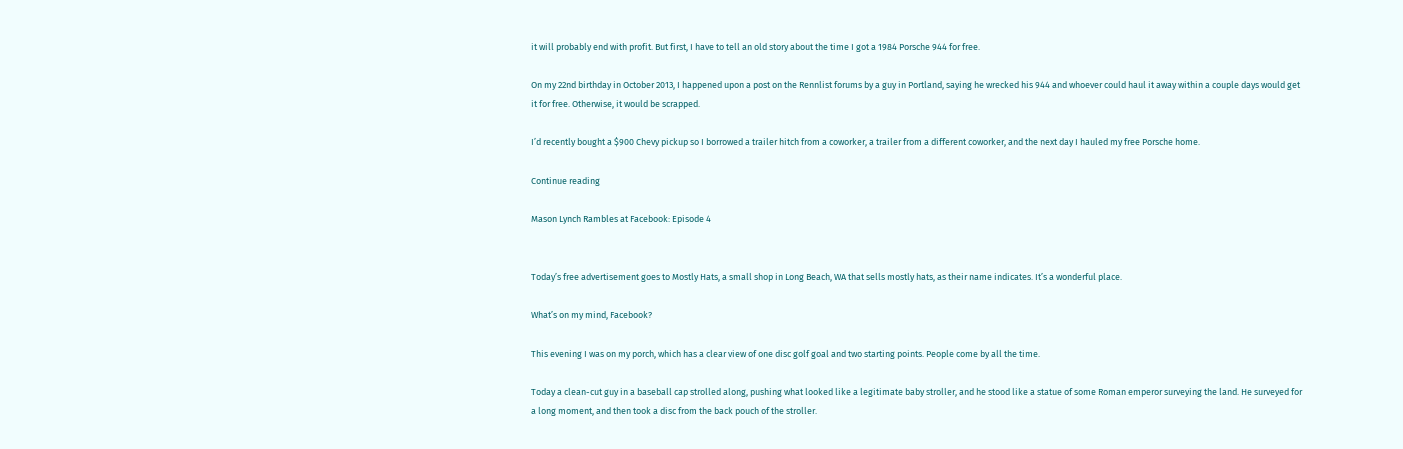it will probably end with profit. But first, I have to tell an old story about the time I got a 1984 Porsche 944 for free.

On my 22nd birthday in October 2013, I happened upon a post on the Rennlist forums by a guy in Portland, saying he wrecked his 944 and whoever could haul it away within a couple days would get it for free. Otherwise, it would be scrapped.

I’d recently bought a $900 Chevy pickup so I borrowed a trailer hitch from a coworker, a trailer from a different coworker, and the next day I hauled my free Porsche home.

Continue reading

Mason Lynch Rambles at Facebook: Episode 4


Today’s free advertisement goes to Mostly Hats, a small shop in Long Beach, WA that sells mostly hats, as their name indicates. It’s a wonderful place.

What’s on my mind, Facebook?

This evening I was on my porch, which has a clear view of one disc golf goal and two starting points. People come by all the time.

Today a clean-cut guy in a baseball cap strolled along, pushing what looked like a legitimate baby stroller, and he stood like a statue of some Roman emperor surveying the land. He surveyed for a long moment, and then took a disc from the back pouch of the stroller.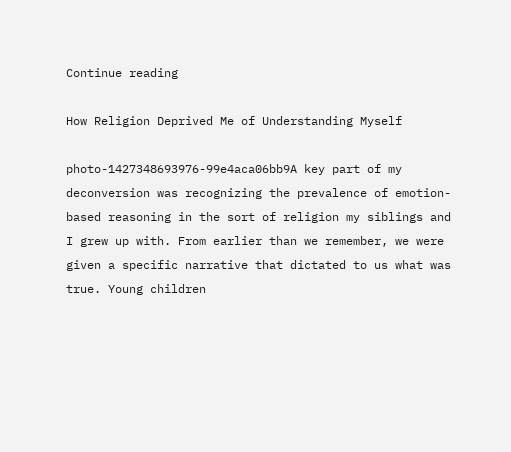Continue reading

How Religion Deprived Me of Understanding Myself

photo-1427348693976-99e4aca06bb9A key part of my deconversion was recognizing the prevalence of emotion-based reasoning in the sort of religion my siblings and I grew up with. From earlier than we remember, we were given a specific narrative that dictated to us what was true. Young children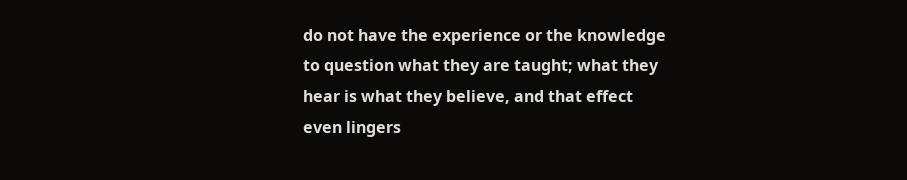do not have the experience or the knowledge to question what they are taught; what they hear is what they believe, and that effect even lingers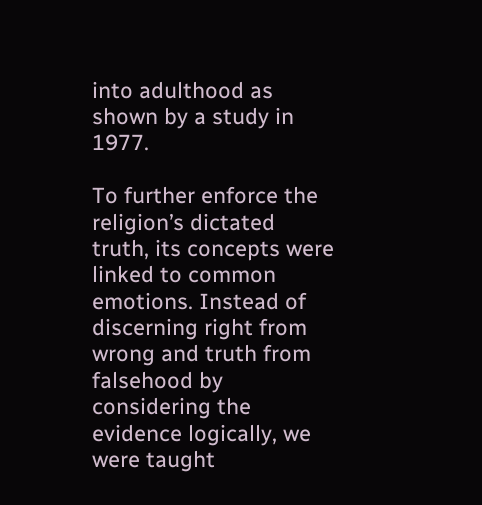into adulthood as shown by a study in 1977.

To further enforce the religion’s dictated truth, its concepts were linked to common emotions. Instead of discerning right from wrong and truth from falsehood by considering the evidence logically, we were taught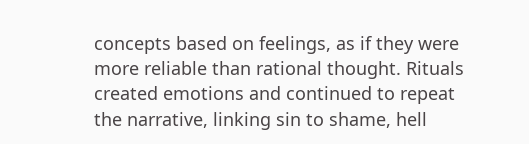concepts based on feelings, as if they were more reliable than rational thought. Rituals created emotions and continued to repeat the narrative, linking sin to shame, hell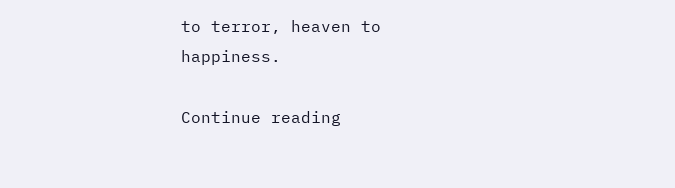to terror, heaven to happiness.

Continue reading